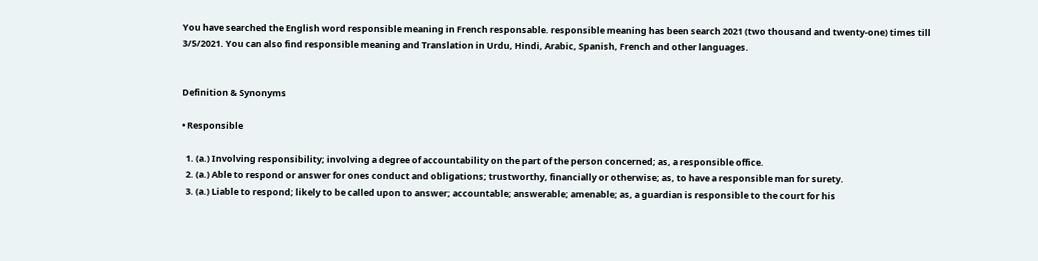You have searched the English word responsible meaning in French responsable. responsible meaning has been search 2021 (two thousand and twenty-one) times till 3/5/2021. You can also find responsible meaning and Translation in Urdu, Hindi, Arabic, Spanish, French and other languages.


Definition & Synonyms

• Responsible

  1. (a.) Involving responsibility; involving a degree of accountability on the part of the person concerned; as, a responsible office.
  2. (a.) Able to respond or answer for ones conduct and obligations; trustworthy, financially or otherwise; as, to have a responsible man for surety.
  3. (a.) Liable to respond; likely to be called upon to answer; accountable; answerable; amenable; as, a guardian is responsible to the court for his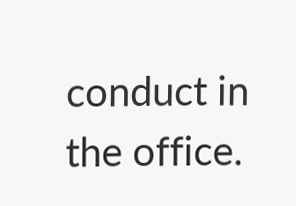conduct in the office.